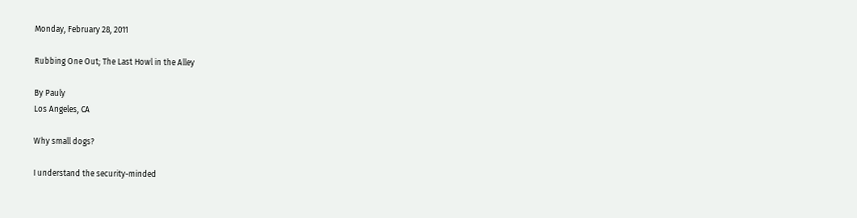Monday, February 28, 2011

Rubbing One Out; The Last Howl in the Alley

By Pauly
Los Angeles, CA

Why small dogs?

I understand the security-minded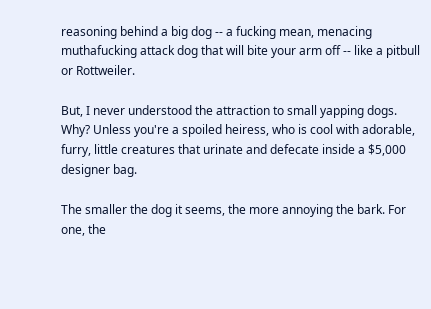reasoning behind a big dog -- a fucking mean, menacing muthafucking attack dog that will bite your arm off -- like a pitbull or Rottweiler.

But, I never understood the attraction to small yapping dogs. Why? Unless you're a spoiled heiress, who is cool with adorable, furry, little creatures that urinate and defecate inside a $5,000 designer bag.

The smaller the dog it seems, the more annoying the bark. For one, the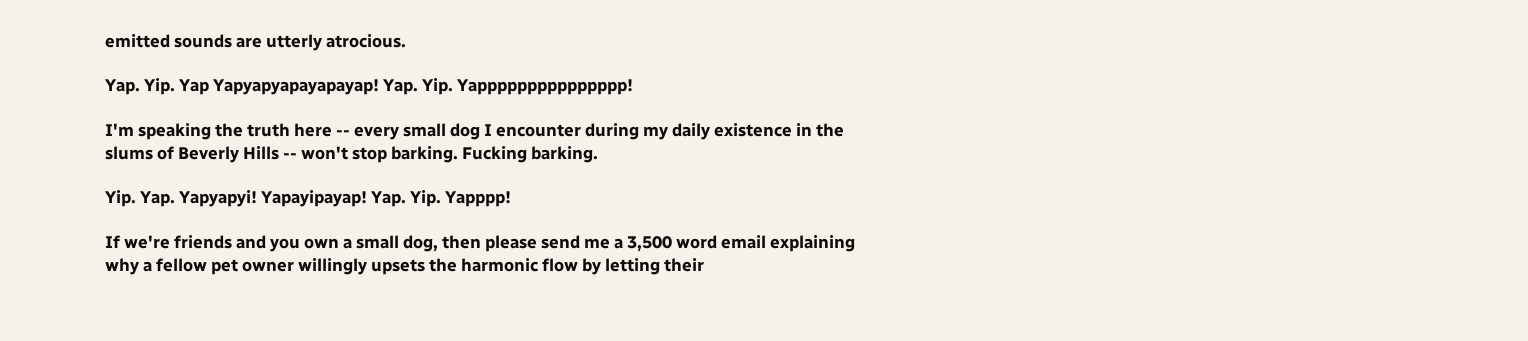emitted sounds are utterly atrocious.

Yap. Yip. Yap Yapyapyapayapayap! Yap. Yip. Yappppppppppppppp!

I'm speaking the truth here -- every small dog I encounter during my daily existence in the slums of Beverly Hills -- won't stop barking. Fucking barking.

Yip. Yap. Yapyapyi! Yapayipayap! Yap. Yip. Yapppp!

If we're friends and you own a small dog, then please send me a 3,500 word email explaining why a fellow pet owner willingly upsets the harmonic flow by letting their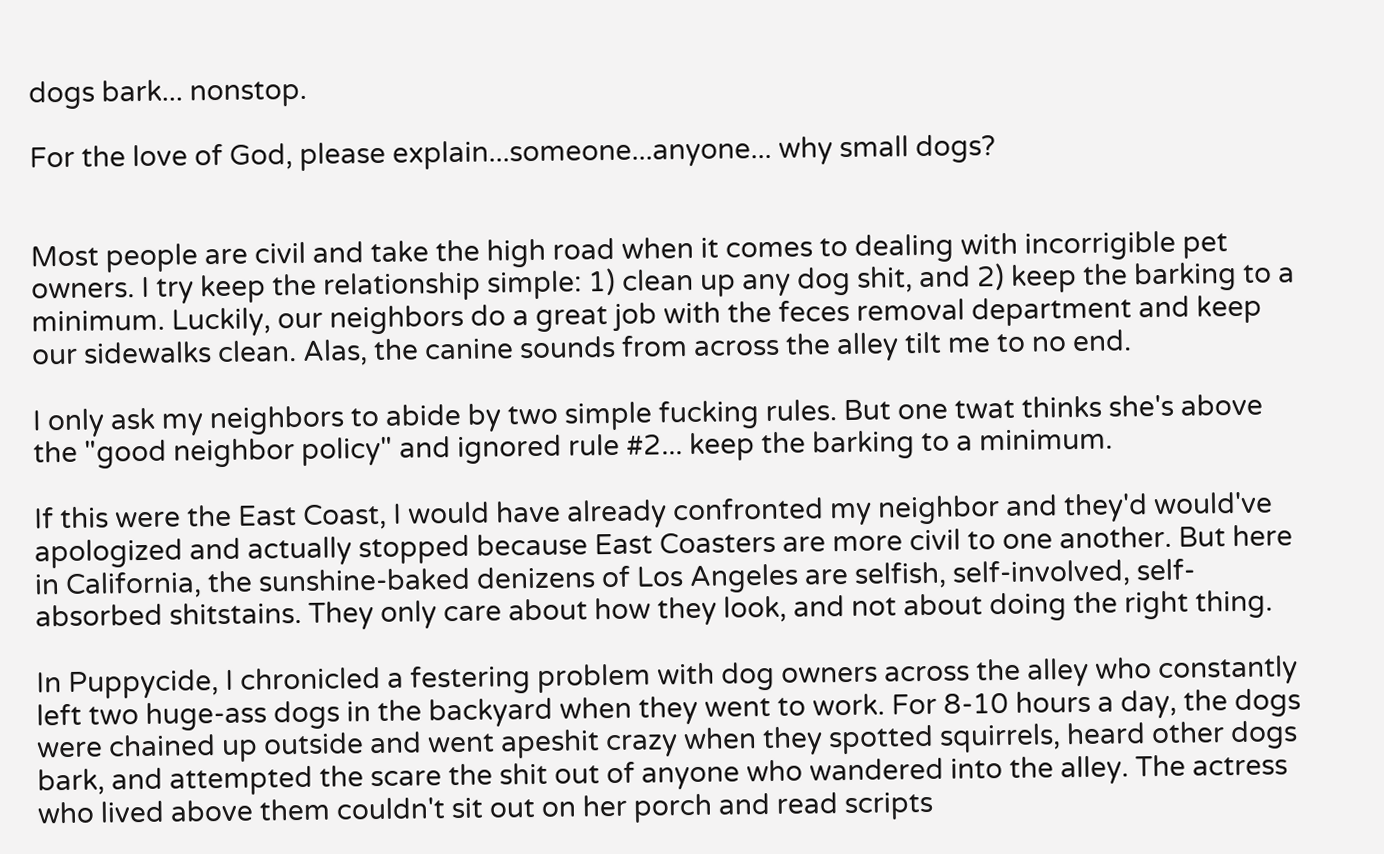dogs bark... nonstop.

For the love of God, please explain...someone...anyone... why small dogs?


Most people are civil and take the high road when it comes to dealing with incorrigible pet owners. I try keep the relationship simple: 1) clean up any dog shit, and 2) keep the barking to a minimum. Luckily, our neighbors do a great job with the feces removal department and keep our sidewalks clean. Alas, the canine sounds from across the alley tilt me to no end.

I only ask my neighbors to abide by two simple fucking rules. But one twat thinks she's above the "good neighbor policy" and ignored rule #2... keep the barking to a minimum.

If this were the East Coast, I would have already confronted my neighbor and they'd would've apologized and actually stopped because East Coasters are more civil to one another. But here in California, the sunshine-baked denizens of Los Angeles are selfish, self-involved, self-absorbed shitstains. They only care about how they look, and not about doing the right thing.

In Puppycide, I chronicled a festering problem with dog owners across the alley who constantly left two huge-ass dogs in the backyard when they went to work. For 8-10 hours a day, the dogs were chained up outside and went apeshit crazy when they spotted squirrels, heard other dogs bark, and attempted the scare the shit out of anyone who wandered into the alley. The actress who lived above them couldn't sit out on her porch and read scripts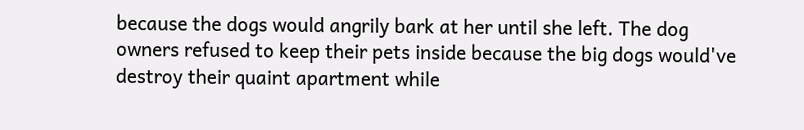because the dogs would angrily bark at her until she left. The dog owners refused to keep their pets inside because the big dogs would've destroy their quaint apartment while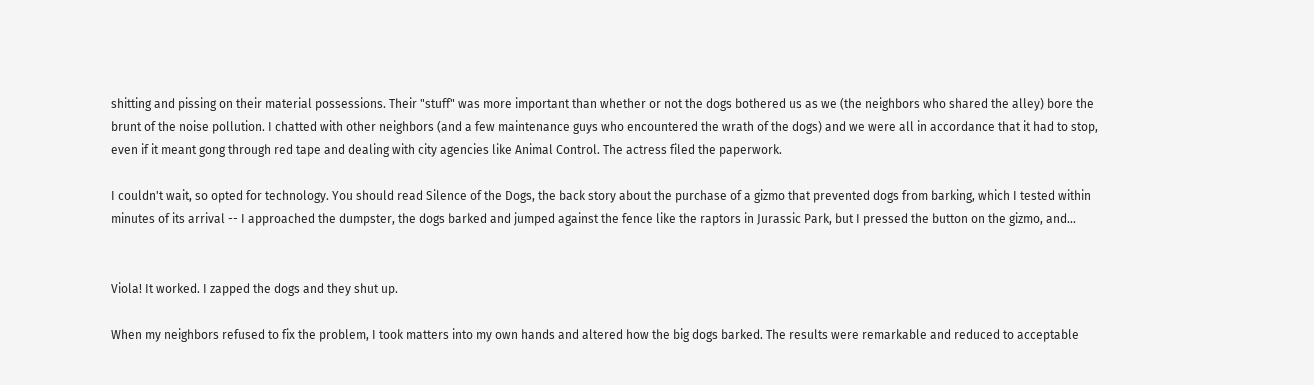shitting and pissing on their material possessions. Their "stuff" was more important than whether or not the dogs bothered us as we (the neighbors who shared the alley) bore the brunt of the noise pollution. I chatted with other neighbors (and a few maintenance guys who encountered the wrath of the dogs) and we were all in accordance that it had to stop, even if it meant gong through red tape and dealing with city agencies like Animal Control. The actress filed the paperwork.

I couldn't wait, so opted for technology. You should read Silence of the Dogs, the back story about the purchase of a gizmo that prevented dogs from barking, which I tested within minutes of its arrival -- I approached the dumpster, the dogs barked and jumped against the fence like the raptors in Jurassic Park, but I pressed the button on the gizmo, and...


Viola! It worked. I zapped the dogs and they shut up.

When my neighbors refused to fix the problem, I took matters into my own hands and altered how the big dogs barked. The results were remarkable and reduced to acceptable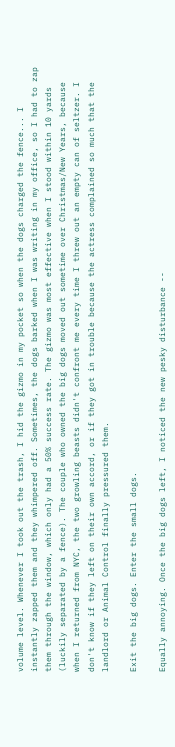volume level. Whenever I took out the trash, I hid the gizmo in my pocket so when the dogs charged the fence... I instantly zapped them and they whimpered off. Sometimes, the dogs barked when I was writing in my office, so I had to zap them through the window, which only had a 50% success rate. The gizmo was most effective when I stood within 10 yards (luckily separated by a fence). The couple who owned the big dogs moved out sometime over Christmas/New Years, because when I returned from NYC, the two growling beasts didn't confront me every time I threw out an empty can of seltzer. I don't know if they left on their own accord, or if they got in trouble because the actress complained so much that the landlord or Animal Control finally pressured them.

Exit the big dogs. Enter the small dogs.

Equally annoying. Once the big dogs left, I noticed the new pesky disturbance --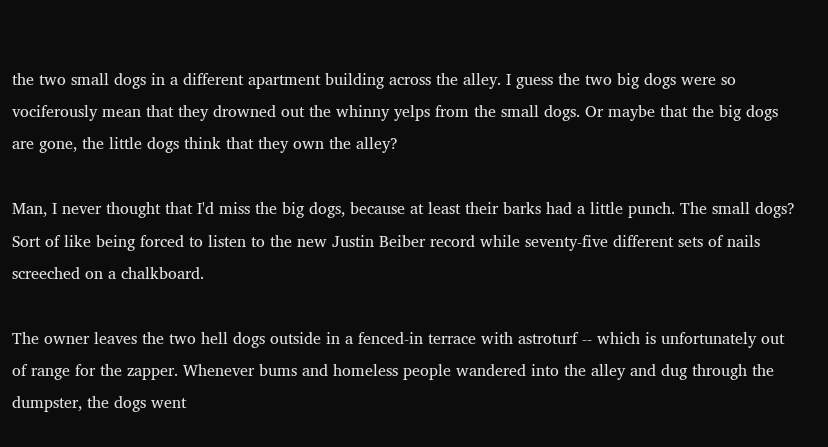the two small dogs in a different apartment building across the alley. I guess the two big dogs were so vociferously mean that they drowned out the whinny yelps from the small dogs. Or maybe that the big dogs are gone, the little dogs think that they own the alley?

Man, I never thought that I'd miss the big dogs, because at least their barks had a little punch. The small dogs? Sort of like being forced to listen to the new Justin Beiber record while seventy-five different sets of nails screeched on a chalkboard.

The owner leaves the two hell dogs outside in a fenced-in terrace with astroturf -- which is unfortunately out of range for the zapper. Whenever bums and homeless people wandered into the alley and dug through the dumpster, the dogs went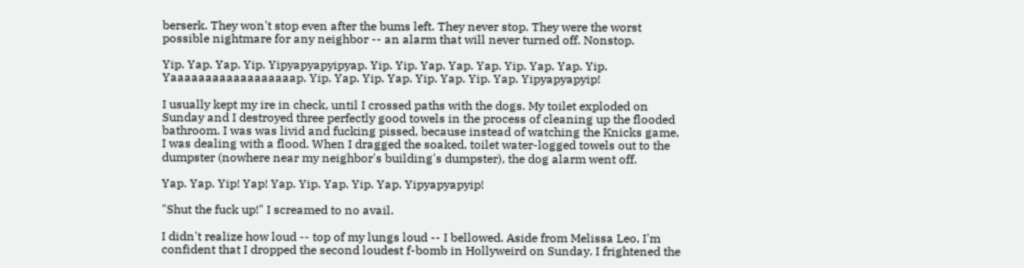berserk. They won't stop even after the bums left. They never stop. They were the worst possible nightmare for any neighbor -- an alarm that will never turned off. Nonstop.

Yip. Yap. Yap. Yip. Yipyapyapyipyap. Yip. Yip. Yap. Yap. Yap. Yip. Yap. Yap. Yip. Yaaaaaaaaaaaaaaaaaap. Yip. Yap. Yip. Yap. Yip. Yap. Yip. Yap. Yipyapyapyip!

I usually kept my ire in check, until I crossed paths with the dogs. My toilet exploded on Sunday and I destroyed three perfectly good towels in the process of cleaning up the flooded bathroom. I was was livid and fucking pissed, because instead of watching the Knicks game, I was dealing with a flood. When I dragged the soaked, toilet water-logged towels out to the dumpster (nowhere near my neighbor's building's dumpster), the dog alarm went off.

Yap. Yap. Yip! Yap! Yap. Yip. Yap. Yip. Yap. Yipyapyapyip!

"Shut the fuck up!" I screamed to no avail.

I didn't realize how loud -- top of my lungs loud -- I bellowed. Aside from Melissa Leo, I'm confident that I dropped the second loudest f-bomb in Hollyweird on Sunday. I frightened the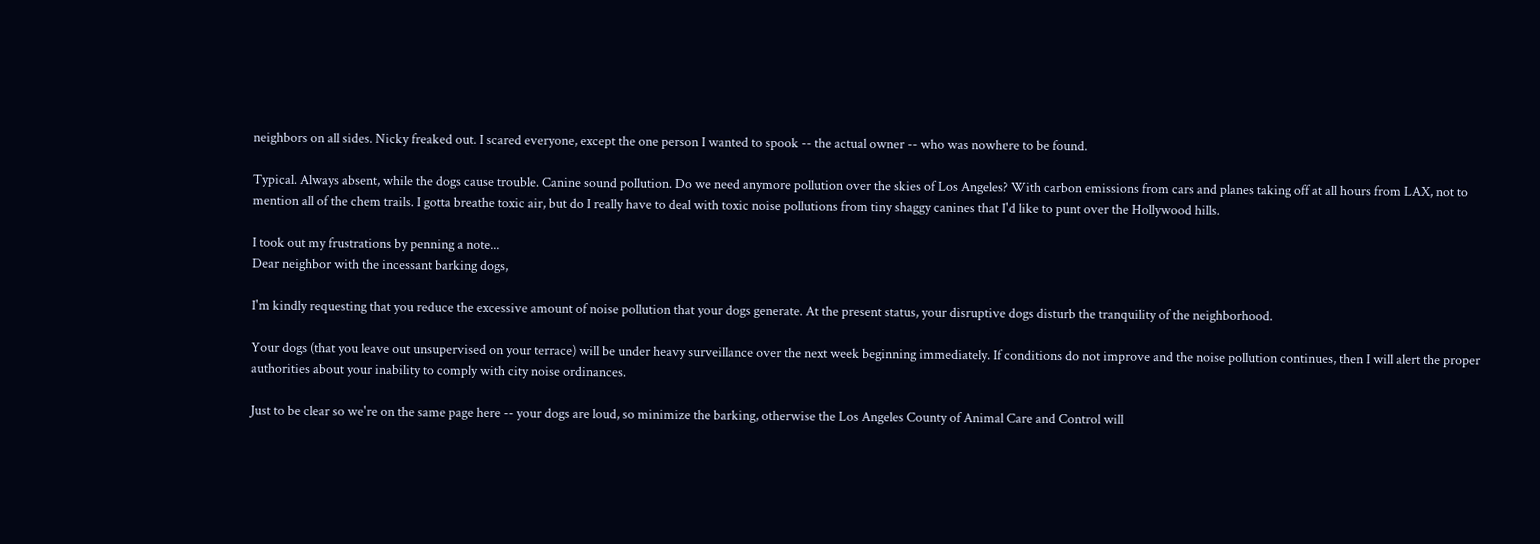neighbors on all sides. Nicky freaked out. I scared everyone, except the one person I wanted to spook -- the actual owner -- who was nowhere to be found.

Typical. Always absent, while the dogs cause trouble. Canine sound pollution. Do we need anymore pollution over the skies of Los Angeles? With carbon emissions from cars and planes taking off at all hours from LAX, not to mention all of the chem trails. I gotta breathe toxic air, but do I really have to deal with toxic noise pollutions from tiny shaggy canines that I'd like to punt over the Hollywood hills.

I took out my frustrations by penning a note...
Dear neighbor with the incessant barking dogs,

I'm kindly requesting that you reduce the excessive amount of noise pollution that your dogs generate. At the present status, your disruptive dogs disturb the tranquility of the neighborhood.

Your dogs (that you leave out unsupervised on your terrace) will be under heavy surveillance over the next week beginning immediately. If conditions do not improve and the noise pollution continues, then I will alert the proper authorities about your inability to comply with city noise ordinances.

Just to be clear so we're on the same page here -- your dogs are loud, so minimize the barking, otherwise the Los Angeles County of Animal Care and Control will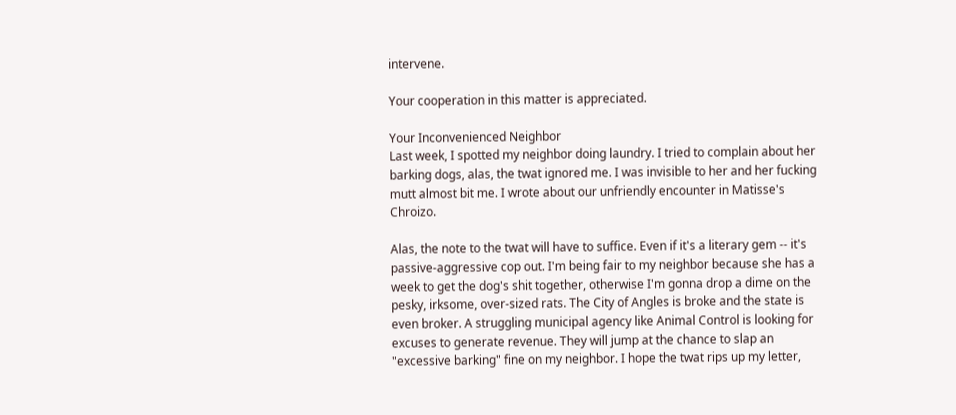intervene.

Your cooperation in this matter is appreciated.

Your Inconvenienced Neighbor
Last week, I spotted my neighbor doing laundry. I tried to complain about her barking dogs, alas, the twat ignored me. I was invisible to her and her fucking mutt almost bit me. I wrote about our unfriendly encounter in Matisse's Chroizo.

Alas, the note to the twat will have to suffice. Even if it's a literary gem -- it's passive-aggressive cop out. I'm being fair to my neighbor because she has a week to get the dog's shit together, otherwise I'm gonna drop a dime on the pesky, irksome, over-sized rats. The City of Angles is broke and the state is even broker. A struggling municipal agency like Animal Control is looking for excuses to generate revenue. They will jump at the chance to slap an "excessive barking" fine on my neighbor. I hope the twat rips up my letter,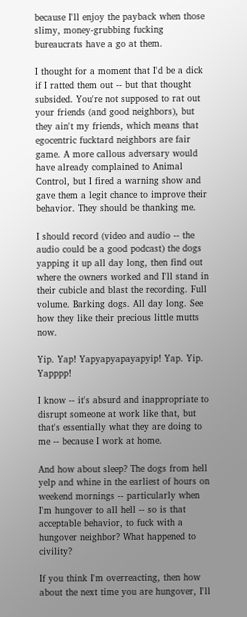because I'll enjoy the payback when those slimy, money-grubbing fucking bureaucrats have a go at them.

I thought for a moment that I'd be a dick if I ratted them out -- but that thought subsided. You're not supposed to rat out your friends (and good neighbors), but they ain't my friends, which means that egocentric fucktard neighbors are fair game. A more callous adversary would have already complained to Animal Control, but I fired a warning show and gave them a legit chance to improve their behavior. They should be thanking me.

I should record (video and audio -- the audio could be a good podcast) the dogs yapping it up all day long, then find out where the owners worked and I'll stand in their cubicle and blast the recording. Full volume. Barking dogs. All day long. See how they like their precious little mutts now.

Yip. Yap! Yapyapyapayapyip! Yap. Yip. Yapppp!

I know -- it's absurd and inappropriate to disrupt someone at work like that, but that's essentially what they are doing to me -- because I work at home.

And how about sleep? The dogs from hell yelp and whine in the earliest of hours on weekend mornings -- particularly when I'm hungover to all hell -- so is that acceptable behavior, to fuck with a hungover neighbor? What happened to civility?

If you think I'm overreacting, then how about the next time you are hungover, I'll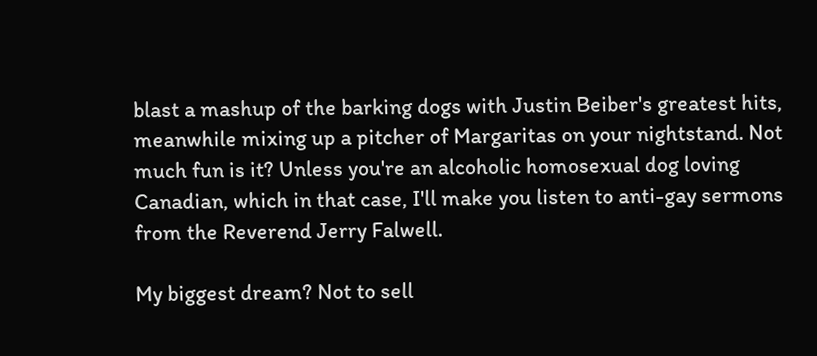blast a mashup of the barking dogs with Justin Beiber's greatest hits, meanwhile mixing up a pitcher of Margaritas on your nightstand. Not much fun is it? Unless you're an alcoholic homosexual dog loving Canadian, which in that case, I'll make you listen to anti-gay sermons from the Reverend Jerry Falwell.

My biggest dream? Not to sell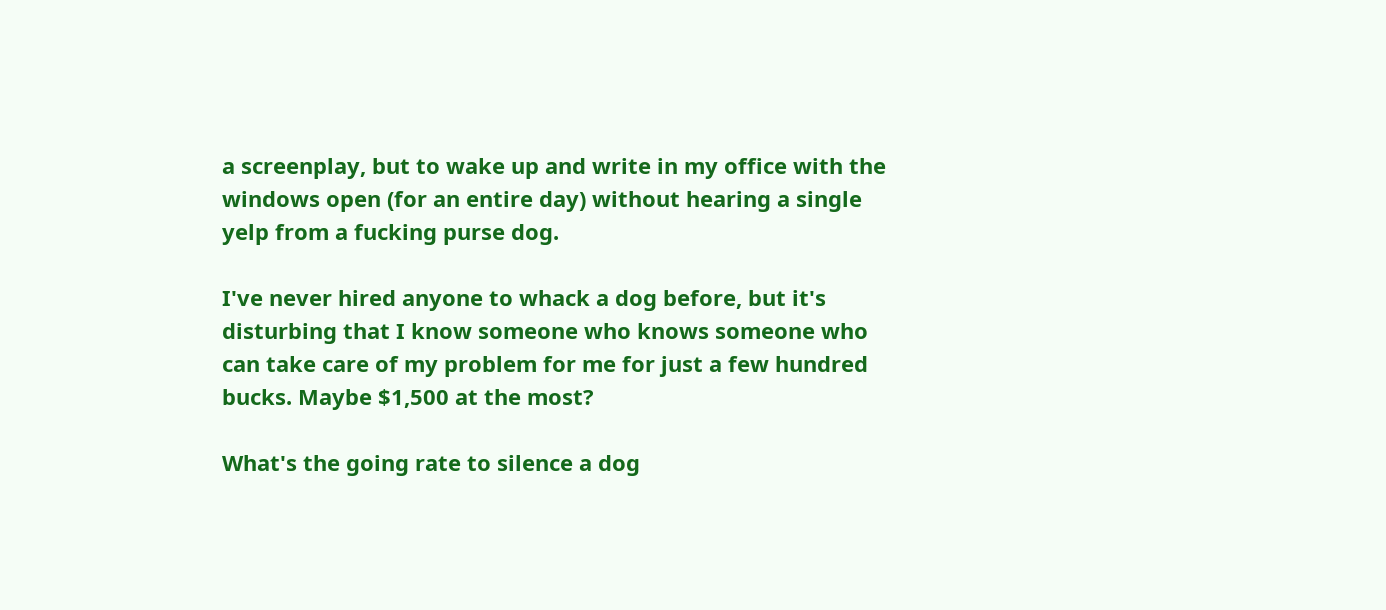a screenplay, but to wake up and write in my office with the windows open (for an entire day) without hearing a single yelp from a fucking purse dog.

I've never hired anyone to whack a dog before, but it's disturbing that I know someone who knows someone who can take care of my problem for me for just a few hundred bucks. Maybe $1,500 at the most?

What's the going rate to silence a dog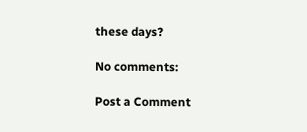these days?

No comments:

Post a Comment